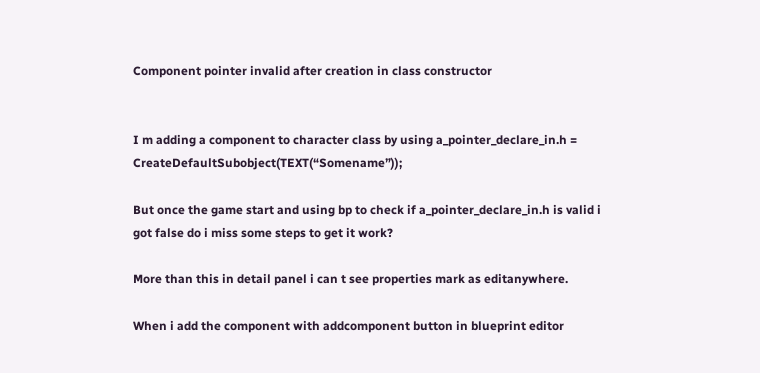Component pointer invalid after creation in class constructor


I m adding a component to character class by using a_pointer_declare_in.h = CreateDefaultSubobject(TEXT(“Somename”));

But once the game start and using bp to check if a_pointer_declare_in.h is valid i got false do i miss some steps to get it work?

More than this in detail panel i can t see properties mark as editanywhere.

When i add the component with addcomponent button in blueprint editor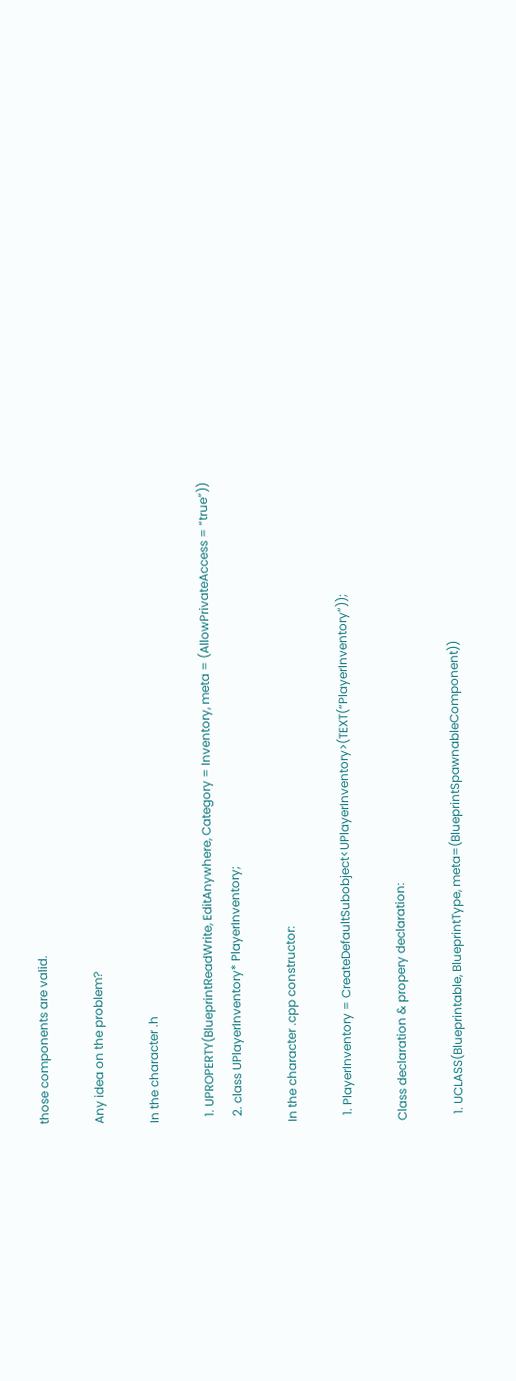those components are valid.

Any idea on the problem?

In the character .h

  1. UPROPERTY(BlueprintReadWrite, EditAnywhere, Category = Inventory, meta = (AllowPrivateAccess = “true”))
  2. class UPlayerInventory* PlayerInventory;

In the character .cpp constructor:

  1. PlayerInventory = CreateDefaultSubobject<UPlayerInventory>(TEXT(“PlayerInventory”));

Class declaration & propery declaration:

  1. UCLASS(Blueprintable, BlueprintType, meta=(BlueprintSpawnableComponent))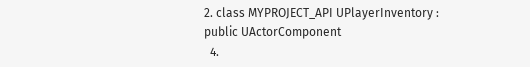2. class MYPROJECT_API UPlayerInventory : public UActorComponent
  4.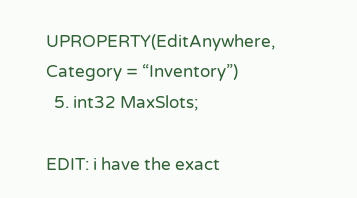UPROPERTY(EditAnywhere, Category = “Inventory”)
  5. int32 MaxSlots;

EDIT: i have the exact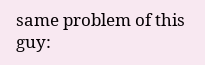same problem of this guy: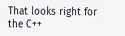That looks right for the C++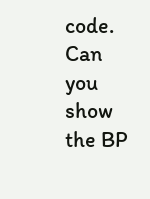code. Can you show the BP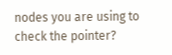nodes you are using to check the pointer?